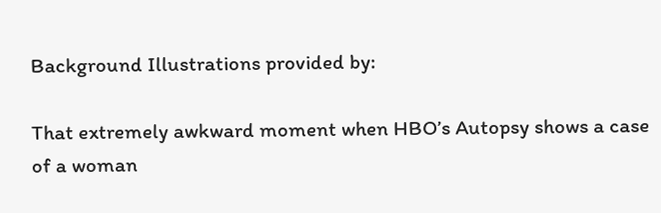Background Illustrations provided by:

That extremely awkward moment when HBO’s Autopsy shows a case of a woman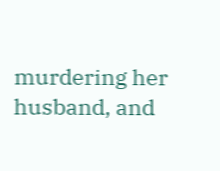murdering her husband, and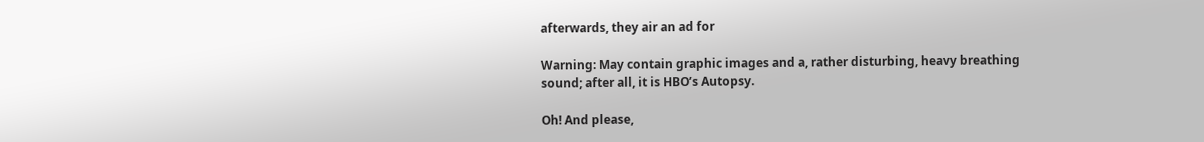afterwards, they air an ad for

Warning: May contain graphic images and a, rather disturbing, heavy breathing sound; after all, it is HBO’s Autopsy.

Oh! And please,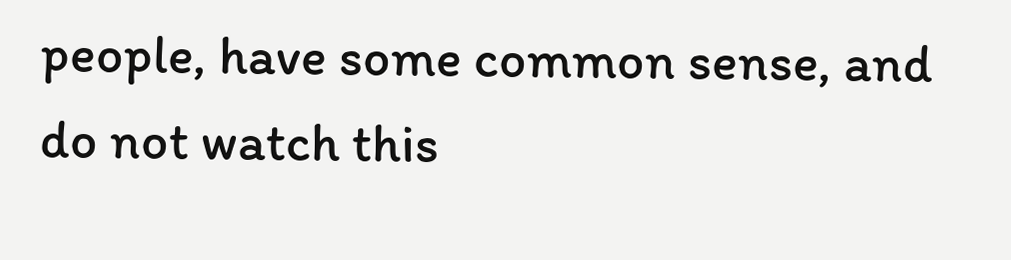people, have some common sense, and do not watch this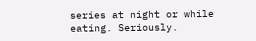series at night or while eating. Seriously.